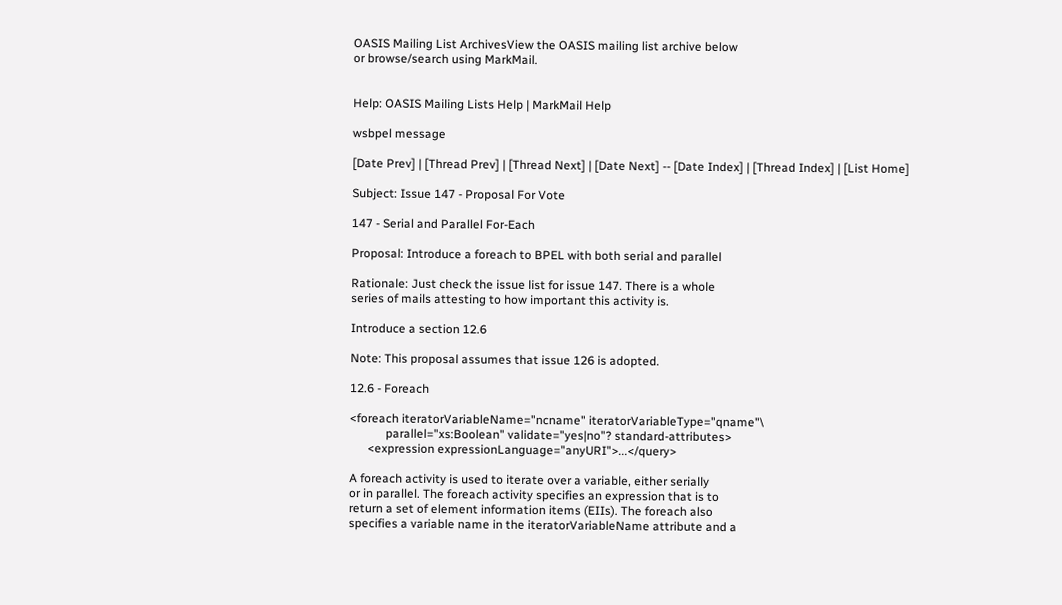OASIS Mailing List ArchivesView the OASIS mailing list archive below
or browse/search using MarkMail.


Help: OASIS Mailing Lists Help | MarkMail Help

wsbpel message

[Date Prev] | [Thread Prev] | [Thread Next] | [Date Next] -- [Date Index] | [Thread Index] | [List Home]

Subject: Issue 147 - Proposal For Vote

147 - Serial and Parallel For-Each

Proposal: Introduce a foreach to BPEL with both serial and parallel

Rationale: Just check the issue list for issue 147. There is a whole
series of mails attesting to how important this activity is.

Introduce a section 12.6

Note: This proposal assumes that issue 126 is adopted.

12.6 - Foreach

<foreach iteratorVariableName="ncname" iteratorVariableType="qname"\
            parallel="xs:Boolean" validate="yes|no"? standard-attributes>
      <expression expressionLanguage="anyURI">...</query>

A foreach activity is used to iterate over a variable, either serially
or in parallel. The foreach activity specifies an expression that is to
return a set of element information items (EIIs). The foreach also
specifies a variable name in the iteratorVariableName attribute and a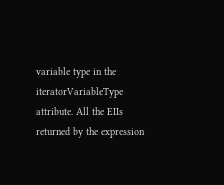variable type in the iteratorVariableType attribute. All the EIIs
returned by the expression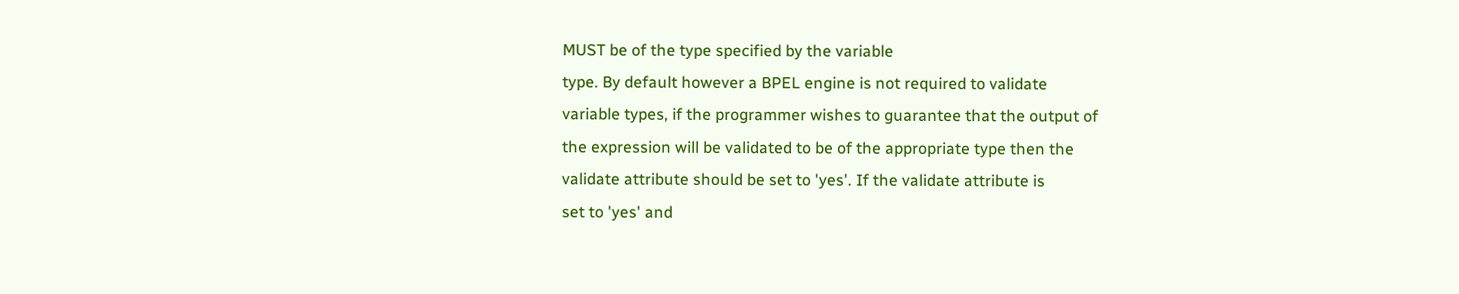MUST be of the type specified by the variable
type. By default however a BPEL engine is not required to validate
variable types, if the programmer wishes to guarantee that the output of
the expression will be validated to be of the appropriate type then the
validate attribute should be set to 'yes'. If the validate attribute is
set to 'yes' and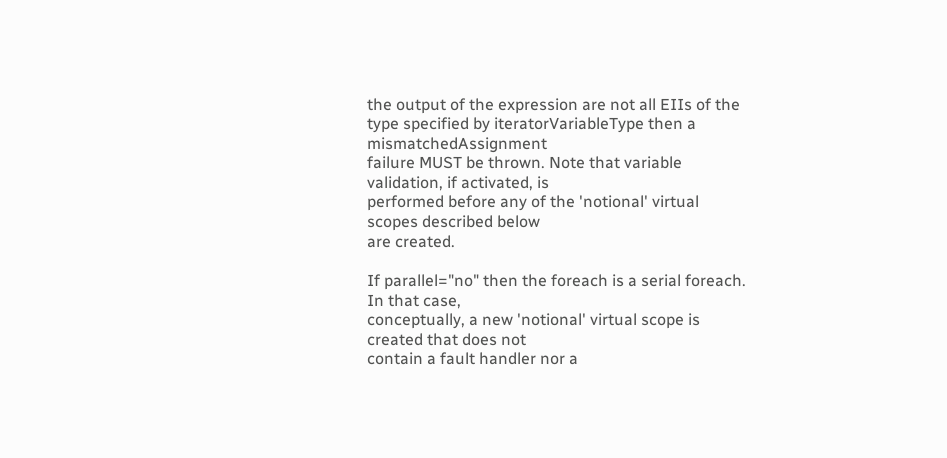the output of the expression are not all EIIs of the
type specified by iteratorVariableType then a mismatchedAssignment
failure MUST be thrown. Note that variable validation, if activated, is
performed before any of the 'notional' virtual scopes described below
are created.

If parallel="no" then the foreach is a serial foreach. In that case,
conceptually, a new 'notional' virtual scope is created that does not
contain a fault handler nor a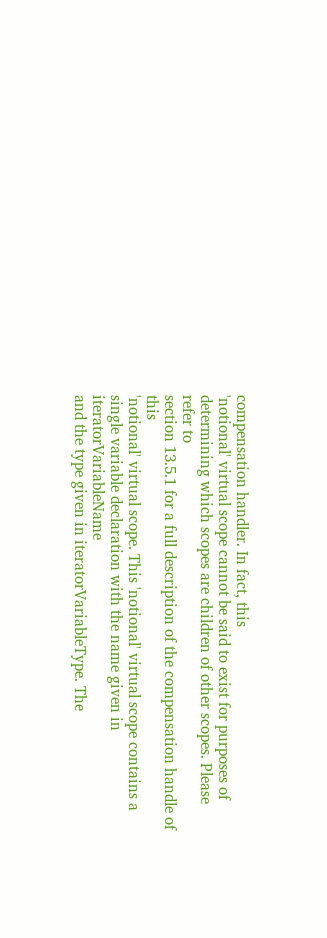compensation handler. In fact, this
'notional' virtual scope cannot be said to exist for purposes of
determining which scopes are children of other scopes. Please refer to
section 13.5.1 for a full description of the compensation handle of this
'notional' virtual scope. This 'notional' virtual scope contains a
single variable declaration with the name given in iteratorVariableName
and the type given in iteratorVariableType. The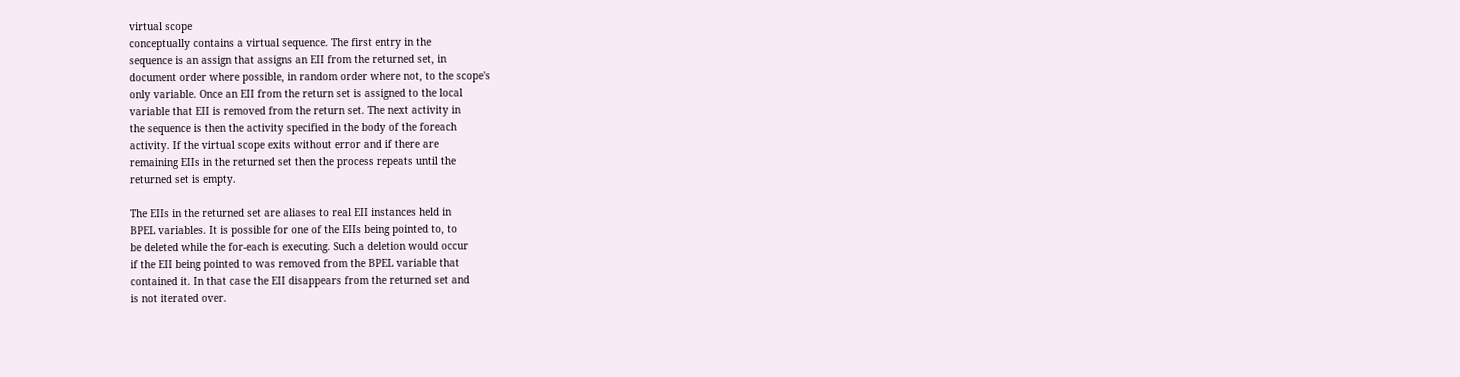virtual scope
conceptually contains a virtual sequence. The first entry in the
sequence is an assign that assigns an EII from the returned set, in
document order where possible, in random order where not, to the scope's
only variable. Once an EII from the return set is assigned to the local
variable that EII is removed from the return set. The next activity in
the sequence is then the activity specified in the body of the foreach
activity. If the virtual scope exits without error and if there are
remaining EIIs in the returned set then the process repeats until the
returned set is empty.

The EIIs in the returned set are aliases to real EII instances held in
BPEL variables. It is possible for one of the EIIs being pointed to, to
be deleted while the for-each is executing. Such a deletion would occur
if the EII being pointed to was removed from the BPEL variable that
contained it. In that case the EII disappears from the returned set and
is not iterated over.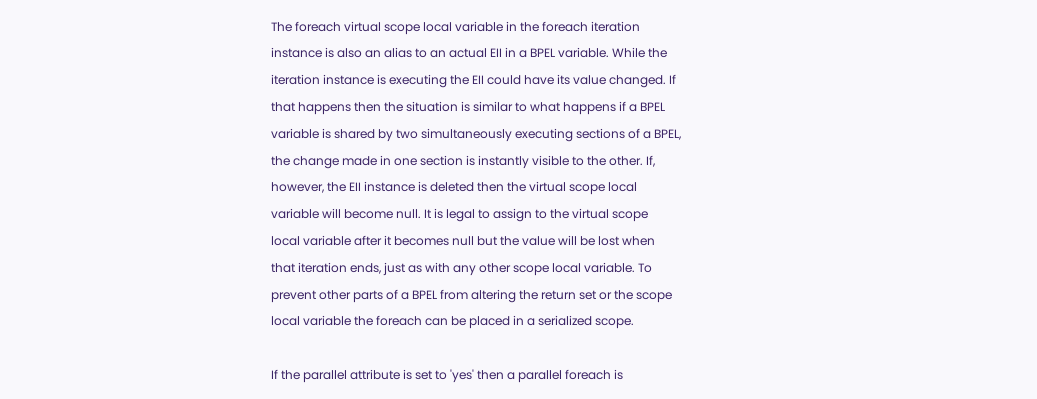The foreach virtual scope local variable in the foreach iteration
instance is also an alias to an actual EII in a BPEL variable. While the
iteration instance is executing the EII could have its value changed. If
that happens then the situation is similar to what happens if a BPEL
variable is shared by two simultaneously executing sections of a BPEL,
the change made in one section is instantly visible to the other. If,
however, the EII instance is deleted then the virtual scope local
variable will become null. It is legal to assign to the virtual scope
local variable after it becomes null but the value will be lost when
that iteration ends, just as with any other scope local variable. To
prevent other parts of a BPEL from altering the return set or the scope
local variable the foreach can be placed in a serialized scope.

If the parallel attribute is set to 'yes' then a parallel foreach is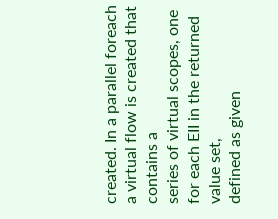created. In a parallel foreach a virtual flow is created that contains a
series of virtual scopes, one for each EII in the returned value set,
defined as given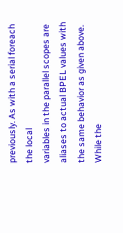previously. As with a serial foreach the local
variables in the parallel scopes are aliases to actual BPEL values with
the same behavior as given above. While the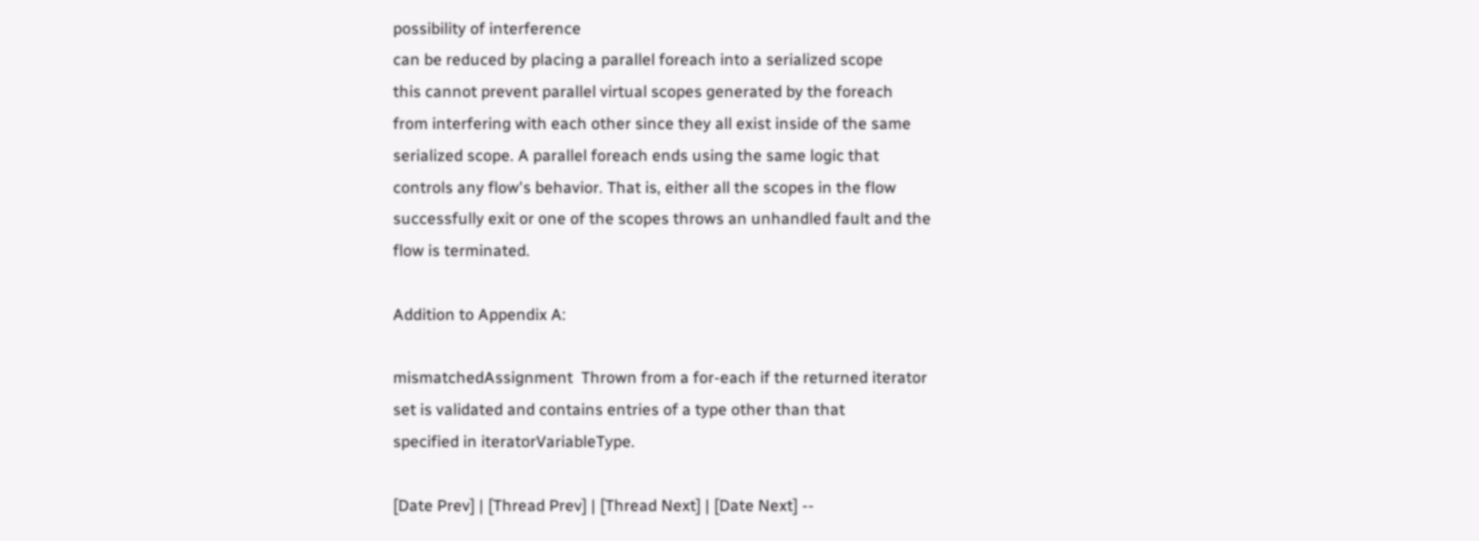possibility of interference
can be reduced by placing a parallel foreach into a serialized scope
this cannot prevent parallel virtual scopes generated by the foreach
from interfering with each other since they all exist inside of the same
serialized scope. A parallel foreach ends using the same logic that
controls any flow's behavior. That is, either all the scopes in the flow
successfully exit or one of the scopes throws an unhandled fault and the
flow is terminated.

Addition to Appendix A:

mismatchedAssignment  Thrown from a for-each if the returned iterator
set is validated and contains entries of a type other than that
specified in iteratorVariableType.

[Date Prev] | [Thread Prev] | [Thread Next] | [Date Next] --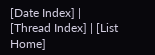[Date Index] | [Thread Index] | [List Home]